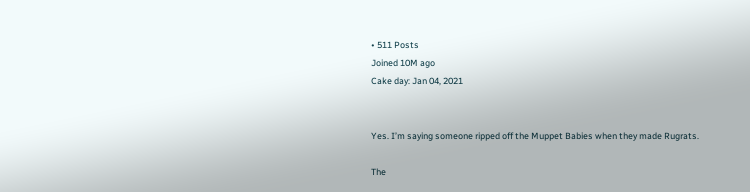• 511 Posts
Joined 10M ago
Cake day: Jan 04, 2021


Yes. I’m saying someone ripped off the Muppet Babies when they made Rugrats.

The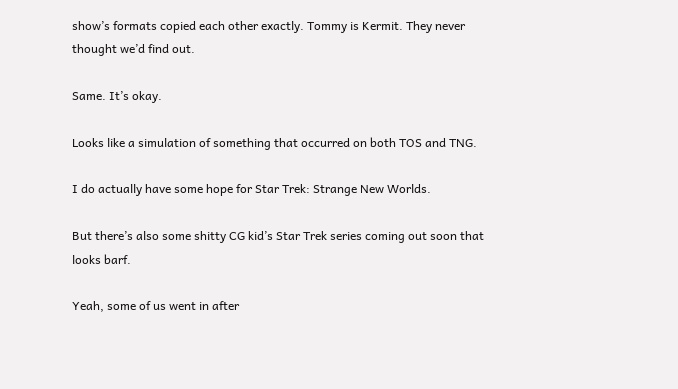show’s formats copied each other exactly. Tommy is Kermit. They never thought we’d find out.

Same. It’s okay.

Looks like a simulation of something that occurred on both TOS and TNG.

I do actually have some hope for Star Trek: Strange New Worlds.

But there’s also some shitty CG kid’s Star Trek series coming out soon that looks barf.

Yeah, some of us went in after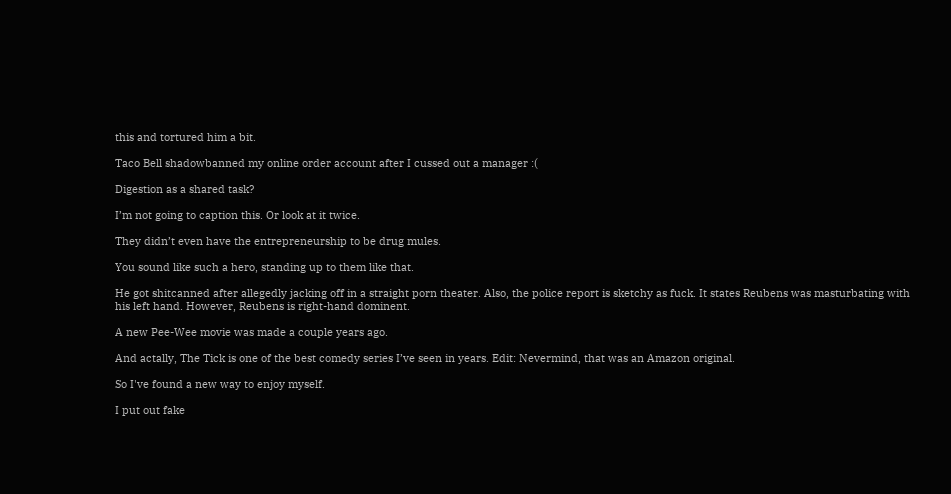this and tortured him a bit.

Taco Bell shadowbanned my online order account after I cussed out a manager :(

Digestion as a shared task?

I’m not going to caption this. Or look at it twice.

They didn’t even have the entrepreneurship to be drug mules.

You sound like such a hero, standing up to them like that.

He got shitcanned after allegedly jacking off in a straight porn theater. Also, the police report is sketchy as fuck. It states Reubens was masturbating with his left hand. However, Reubens is right-hand dominent.

A new Pee-Wee movie was made a couple years ago.

And actally, The Tick is one of the best comedy series I’ve seen in years. Edit: Nevermind, that was an Amazon original.

So I've found a new way to enjoy myself.

I put out fake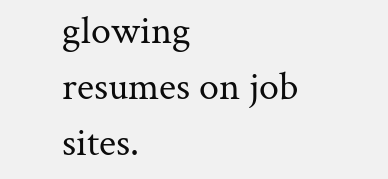glowing resumes on job sites.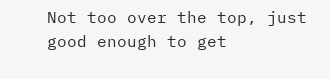Not too over the top, just good enough to get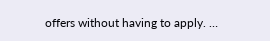offers without having to apply. …